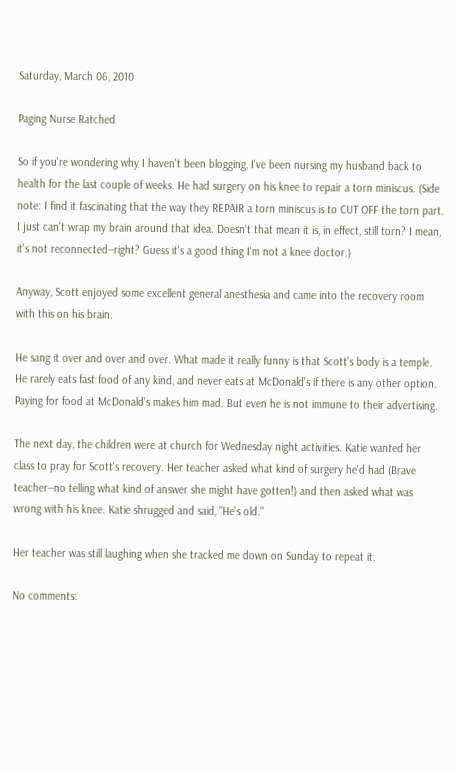Saturday, March 06, 2010

Paging Nurse Ratched

So if you're wondering why I haven't been blogging, I've been nursing my husband back to health for the last couple of weeks. He had surgery on his knee to repair a torn miniscus. (Side note: I find it fascinating that the way they REPAIR a torn miniscus is to CUT OFF the torn part. I just can't wrap my brain around that idea. Doesn't that mean it is, in effect, still torn? I mean, it's not reconnected--right? Guess it's a good thing I'm not a knee doctor.)

Anyway, Scott enjoyed some excellent general anesthesia and came into the recovery room with this on his brain.

He sang it over and over and over. What made it really funny is that Scott's body is a temple. He rarely eats fast food of any kind, and never eats at McDonald's if there is any other option. Paying for food at McDonald's makes him mad. But even he is not immune to their advertising.

The next day, the children were at church for Wednesday night activities. Katie wanted her class to pray for Scott's recovery. Her teacher asked what kind of surgery he'd had (Brave teacher--no telling what kind of answer she might have gotten!) and then asked what was wrong with his knee. Katie shrugged and said, "He's old."

Her teacher was still laughing when she tracked me down on Sunday to repeat it.

No comments: